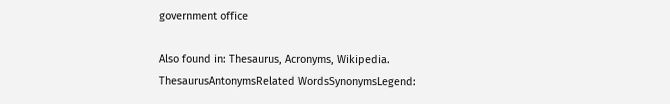government office

Also found in: Thesaurus, Acronyms, Wikipedia.
ThesaurusAntonymsRelated WordsSynonymsLegend: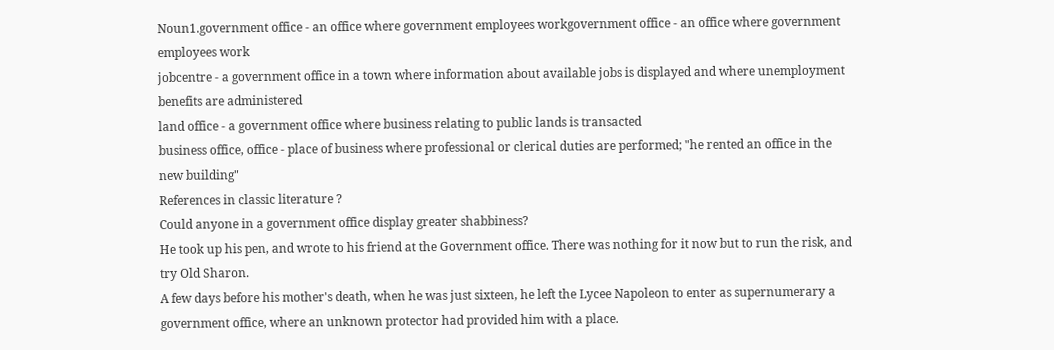Noun1.government office - an office where government employees workgovernment office - an office where government employees work
jobcentre - a government office in a town where information about available jobs is displayed and where unemployment benefits are administered
land office - a government office where business relating to public lands is transacted
business office, office - place of business where professional or clerical duties are performed; "he rented an office in the new building"
References in classic literature ?
Could anyone in a government office display greater shabbiness?
He took up his pen, and wrote to his friend at the Government office. There was nothing for it now but to run the risk, and try Old Sharon.
A few days before his mother's death, when he was just sixteen, he left the Lycee Napoleon to enter as supernumerary a government office, where an unknown protector had provided him with a place.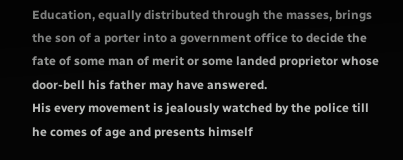Education, equally distributed through the masses, brings the son of a porter into a government office to decide the fate of some man of merit or some landed proprietor whose door-bell his father may have answered.
His every movement is jealously watched by the police till he comes of age and presents himself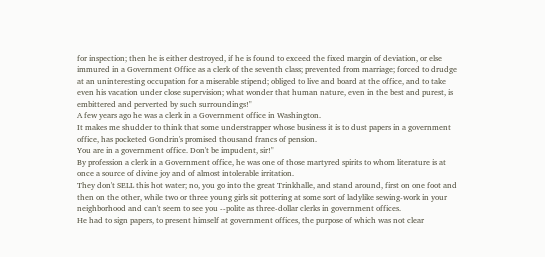for inspection; then he is either destroyed, if he is found to exceed the fixed margin of deviation, or else immured in a Government Office as a clerk of the seventh class; prevented from marriage; forced to drudge at an uninteresting occupation for a miserable stipend; obliged to live and board at the office, and to take even his vacation under close supervision; what wonder that human nature, even in the best and purest, is embittered and perverted by such surroundings!"
A few years ago he was a clerk in a Government office in Washington.
It makes me shudder to think that some understrapper whose business it is to dust papers in a government office, has pocketed Gondrin's promised thousand francs of pension.
You are in a government office. Don't be impudent, sir!"
By profession a clerk in a Government office, he was one of those martyred spirits to whom literature is at once a source of divine joy and of almost intolerable irritation.
They don't SELL this hot water; no, you go into the great Trinkhalle, and stand around, first on one foot and then on the other, while two or three young girls sit pottering at some sort of ladylike sewing-work in your neighborhood and can't seem to see you --polite as three-dollar clerks in government offices.
He had to sign papers, to present himself at government offices, the purpose of which was not clear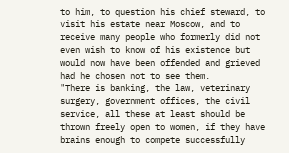to him, to question his chief steward, to visit his estate near Moscow, and to receive many people who formerly did not even wish to know of his existence but would now have been offended and grieved had he chosen not to see them.
"There is banking, the law, veterinary surgery, government offices, the civil service, all these at least should be thrown freely open to women, if they have brains enough to compete successfully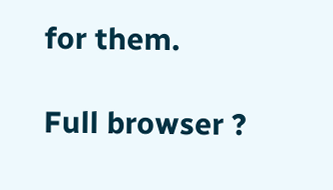for them.

Full browser ?